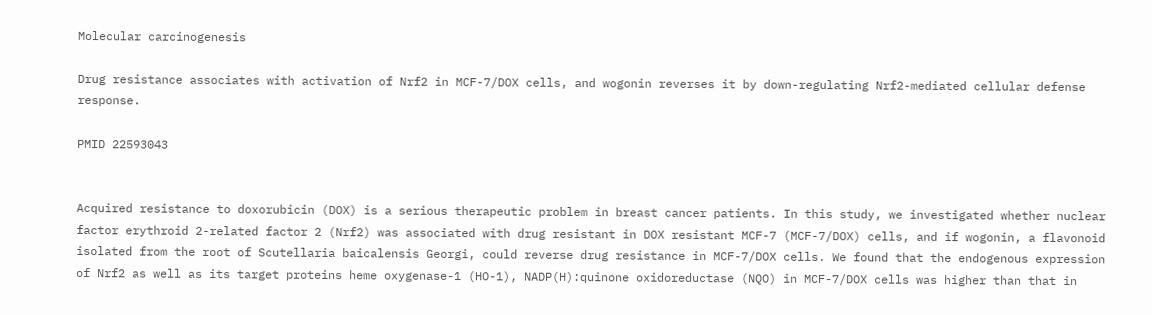Molecular carcinogenesis

Drug resistance associates with activation of Nrf2 in MCF-7/DOX cells, and wogonin reverses it by down-regulating Nrf2-mediated cellular defense response.

PMID 22593043


Acquired resistance to doxorubicin (DOX) is a serious therapeutic problem in breast cancer patients. In this study, we investigated whether nuclear factor erythroid 2-related factor 2 (Nrf2) was associated with drug resistant in DOX resistant MCF-7 (MCF-7/DOX) cells, and if wogonin, a flavonoid isolated from the root of Scutellaria baicalensis Georgi, could reverse drug resistance in MCF-7/DOX cells. We found that the endogenous expression of Nrf2 as well as its target proteins heme oxygenase-1 (HO-1), NADP(H):quinone oxidoreductase (NQO) in MCF-7/DOX cells was higher than that in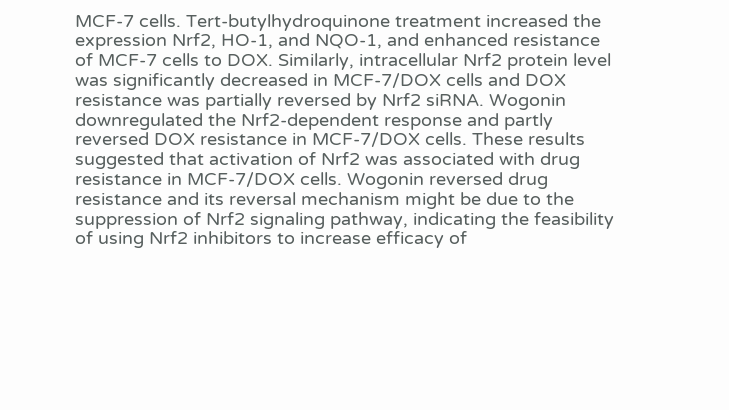MCF-7 cells. Tert-butylhydroquinone treatment increased the expression Nrf2, HO-1, and NQO-1, and enhanced resistance of MCF-7 cells to DOX. Similarly, intracellular Nrf2 protein level was significantly decreased in MCF-7/DOX cells and DOX resistance was partially reversed by Nrf2 siRNA. Wogonin downregulated the Nrf2-dependent response and partly reversed DOX resistance in MCF-7/DOX cells. These results suggested that activation of Nrf2 was associated with drug resistance in MCF-7/DOX cells. Wogonin reversed drug resistance and its reversal mechanism might be due to the suppression of Nrf2 signaling pathway, indicating the feasibility of using Nrf2 inhibitors to increase efficacy of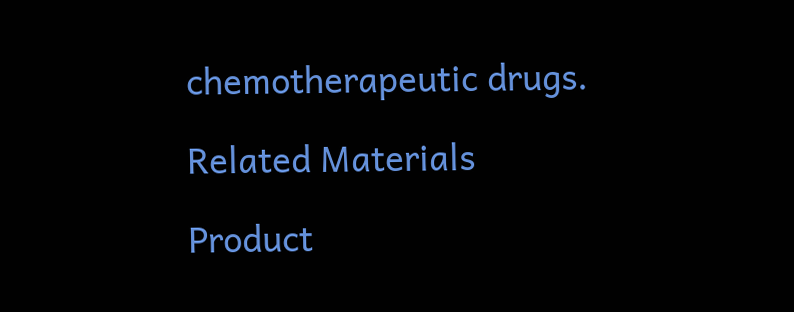chemotherapeutic drugs.

Related Materials

Product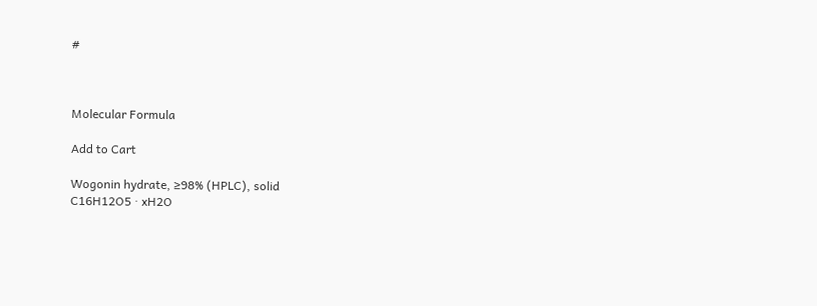#



Molecular Formula

Add to Cart

Wogonin hydrate, ≥98% (HPLC), solid
C16H12O5 · xH2O